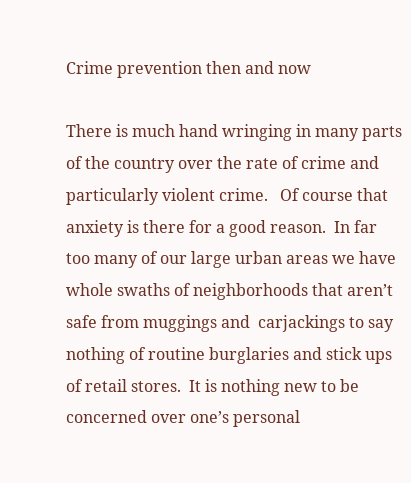Crime prevention then and now

There is much hand wringing in many parts of the country over the rate of crime and particularly violent crime.   Of course that anxiety is there for a good reason.  In far too many of our large urban areas we have whole swaths of neighborhoods that aren’t safe from muggings and  carjackings to say nothing of routine burglaries and stick ups of retail stores.  It is nothing new to be concerned over one’s personal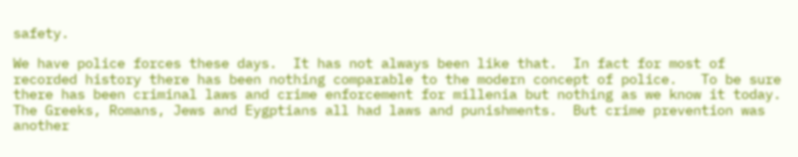safety.

We have police forces these days.  It has not always been like that.  In fact for most of recorded history there has been nothing comparable to the modern concept of police.   To be sure there has been criminal laws and crime enforcement for millenia but nothing as we know it today.   The Greeks, Romans, Jews and Eygptians all had laws and punishments.  But crime prevention was another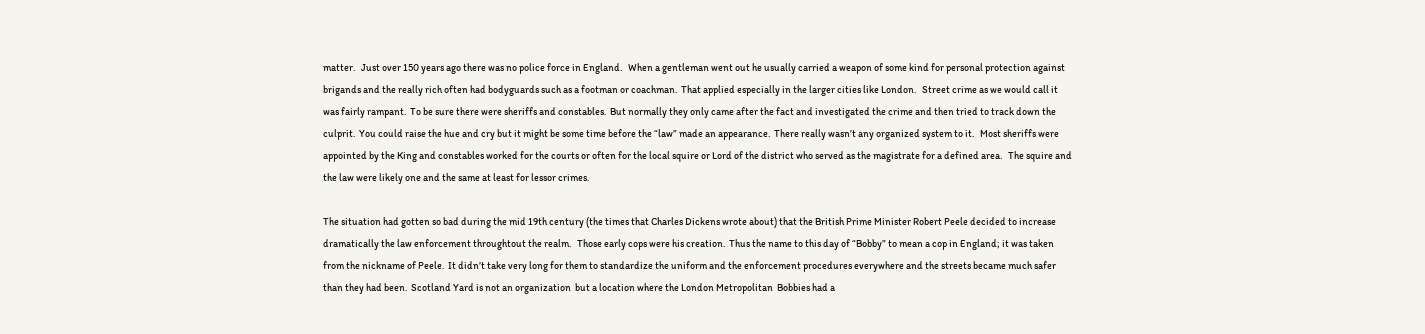matter.   Just over 150 years ago there was no police force in England.   When a gentleman went out he usually carried a weapon of some kind for personal protection against brigands and the really rich often had bodyguards such as a footman or coachman.  That applied especially in the larger cities like London.   Street crime as we would call it was fairly rampant.  To be sure there were sheriffs and constables.  But normally they only came after the fact and investigated the crime and then tried to track down the culprit.  You could raise the hue and cry but it might be some time before the “law” made an appearance.  There really wasn’t any organized system to it.   Most sheriffs were appointed by the King and constables worked for the courts or often for the local squire or Lord of the district who served as the magistrate for a defined area.   The squire and the law were likely one and the same at least for lessor crimes.

The situation had gotten so bad during the mid 19th century (the times that Charles Dickens wrote about) that the British Prime Minister Robert Peele decided to increase dramatically the law enforcement throughtout the realm.   Those early cops were his creation.  Thus the name to this day of “Bobby” to mean a cop in England; it was taken from the nickname of Peele.  It didn’t take very long for them to standardize the uniform and the enforcement procedures everywhere and the streets became much safer than they had been.  Scotland Yard is not an organization  but a location where the London Metropolitan  Bobbies had a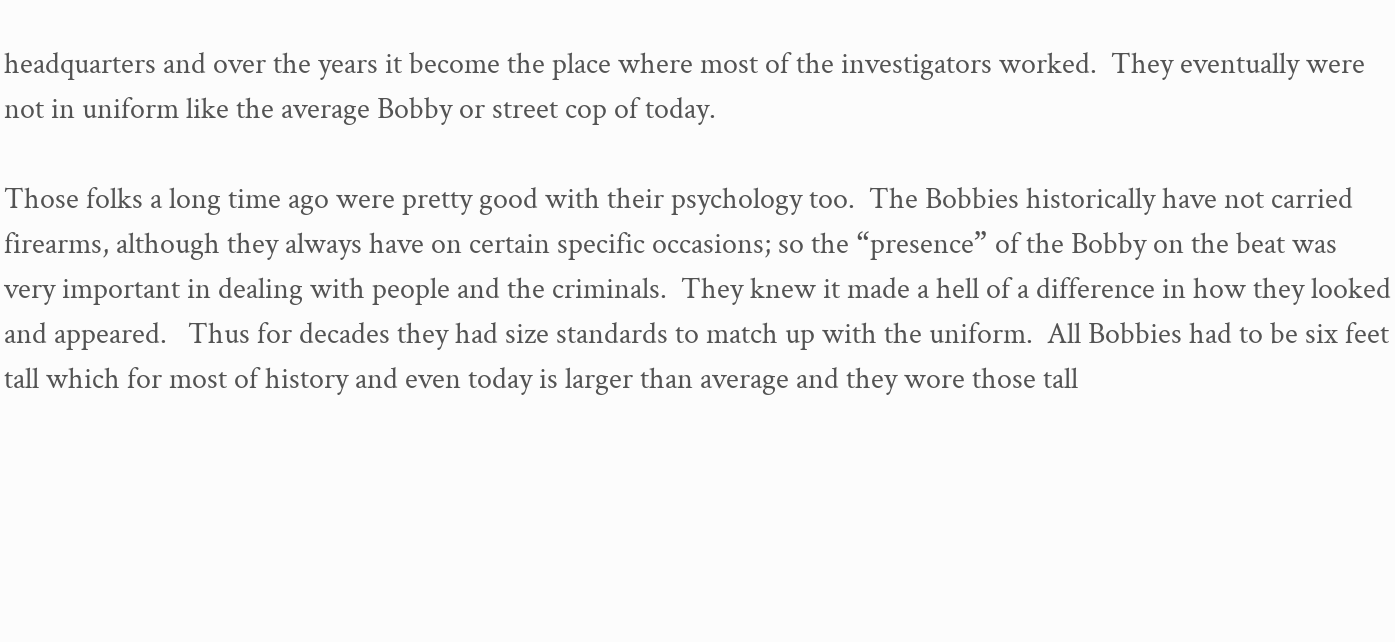headquarters and over the years it become the place where most of the investigators worked.  They eventually were not in uniform like the average Bobby or street cop of today.

Those folks a long time ago were pretty good with their psychology too.  The Bobbies historically have not carried firearms, although they always have on certain specific occasions; so the “presence” of the Bobby on the beat was very important in dealing with people and the criminals.  They knew it made a hell of a difference in how they looked and appeared.   Thus for decades they had size standards to match up with the uniform.  All Bobbies had to be six feet tall which for most of history and even today is larger than average and they wore those tall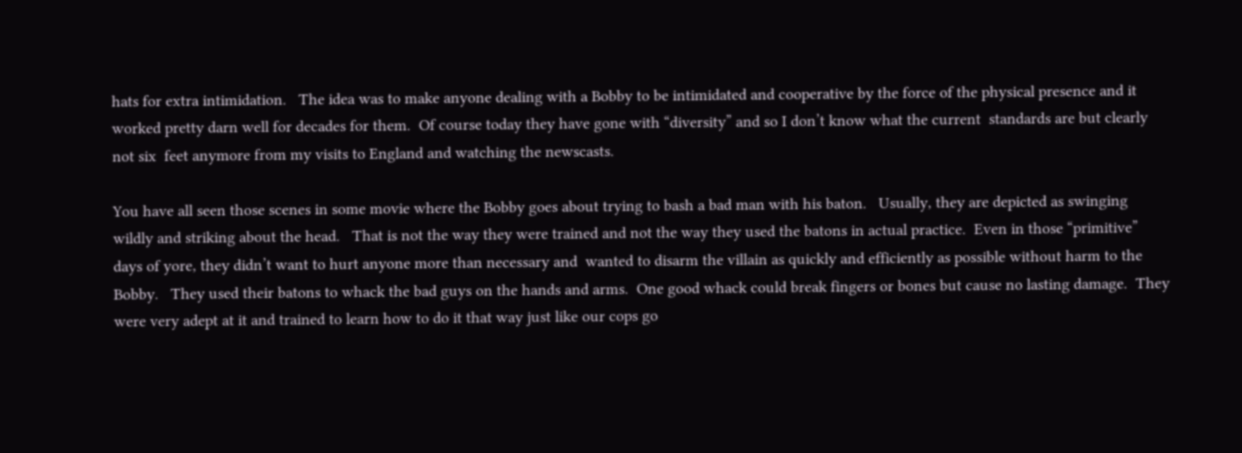hats for extra intimidation.   The idea was to make anyone dealing with a Bobby to be intimidated and cooperative by the force of the physical presence and it worked pretty darn well for decades for them.  Of course today they have gone with “diversity” and so I don’t know what the current  standards are but clearly not six  feet anymore from my visits to England and watching the newscasts.

You have all seen those scenes in some movie where the Bobby goes about trying to bash a bad man with his baton.   Usually, they are depicted as swinging wildly and striking about the head.   That is not the way they were trained and not the way they used the batons in actual practice.  Even in those “primitive” days of yore, they didn’t want to hurt anyone more than necessary and  wanted to disarm the villain as quickly and efficiently as possible without harm to the Bobby.   They used their batons to whack the bad guys on the hands and arms.  One good whack could break fingers or bones but cause no lasting damage.  They were very adept at it and trained to learn how to do it that way just like our cops go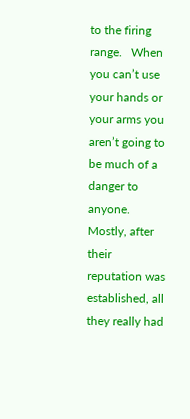to the firing range.   When you can’t use your hands or your arms you aren’t going to be much of a danger to anyone.  Mostly, after their reputation was established, all they really had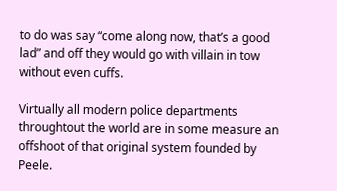to do was say “come along now, that’s a good lad” and off they would go with villain in tow without even cuffs.

Virtually all modern police departments throughtout the world are in some measure an offshoot of that original system founded by Peele.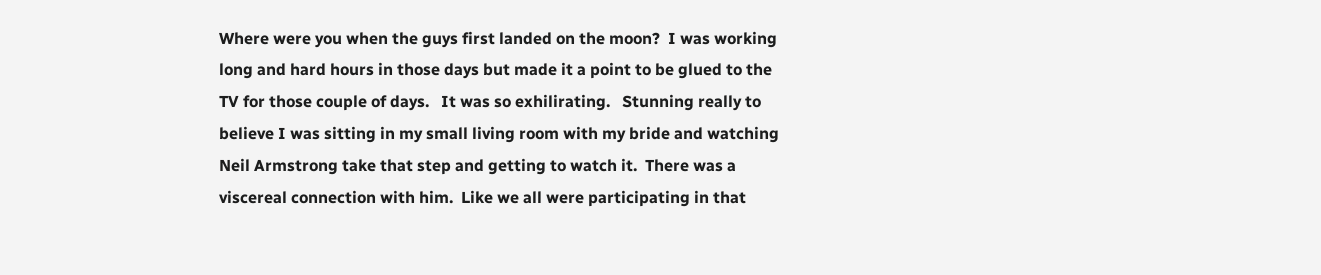Where were you when the guys first landed on the moon?  I was working long and hard hours in those days but made it a point to be glued to the TV for those couple of days.   It was so exhilirating.   Stunning really to believe I was sitting in my small living room with my bride and watching Neil Armstrong take that step and getting to watch it.  There was a viscereal connection with him.  Like we all were participating in that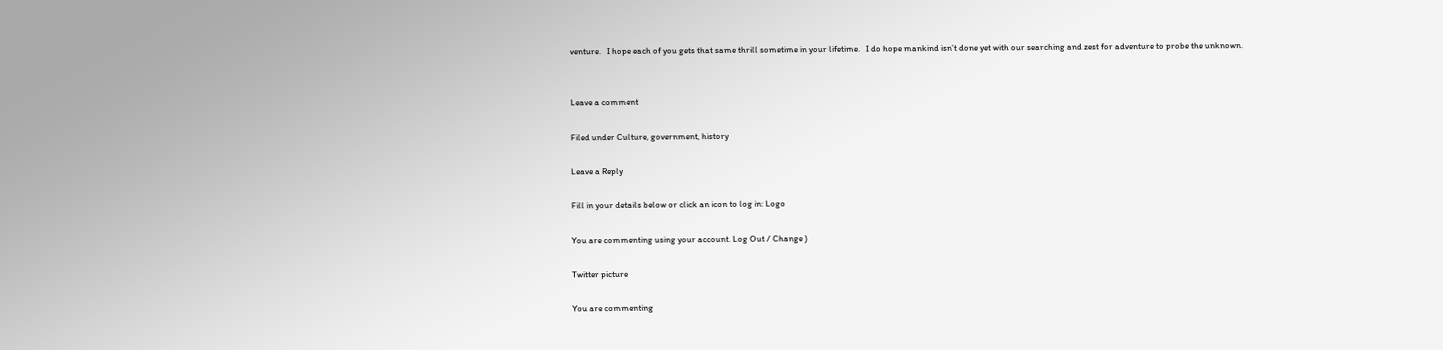venture.   I hope each of you gets that same thrill sometime in your lifetime.   I do hope mankind isn’t done yet with our searching and zest for adventure to probe the unknown.


Leave a comment

Filed under Culture, government, history

Leave a Reply

Fill in your details below or click an icon to log in: Logo

You are commenting using your account. Log Out / Change )

Twitter picture

You are commenting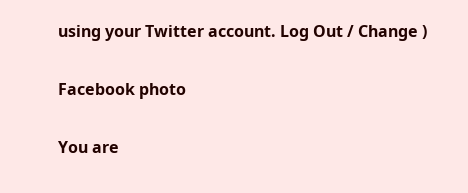using your Twitter account. Log Out / Change )

Facebook photo

You are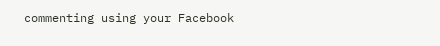commenting using your Facebook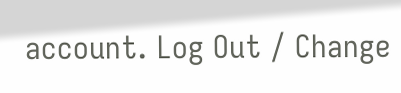account. Log Out / Change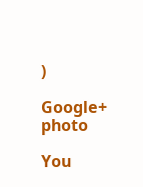)

Google+ photo

You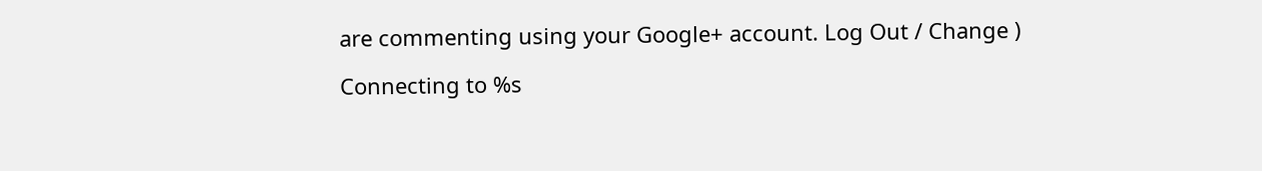are commenting using your Google+ account. Log Out / Change )

Connecting to %s